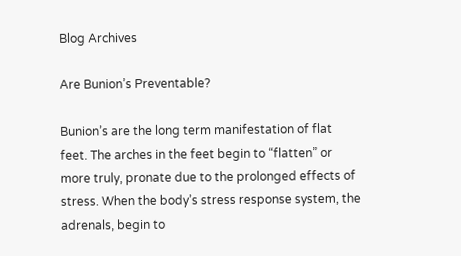Blog Archives

Are Bunion’s Preventable?

Bunion’s are the long term manifestation of flat feet. The arches in the feet begin to “flatten” or more truly, pronate due to the prolonged effects of stress. When the body’s stress response system, the adrenals, begin to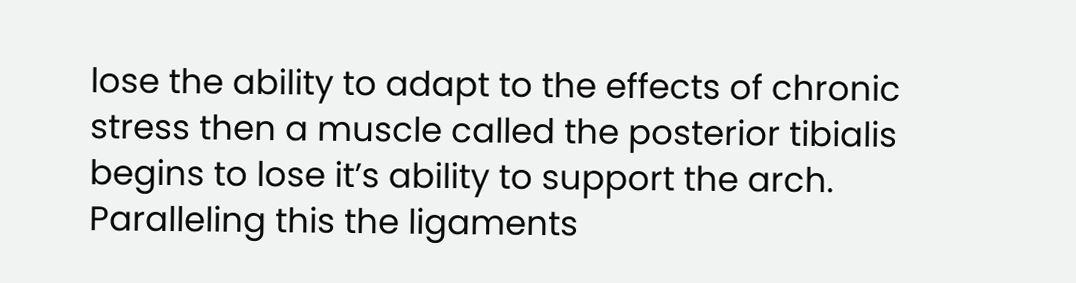lose the ability to adapt to the effects of chronic stress then a muscle called the posterior tibialis begins to lose it’s ability to support the arch. Paralleling this the ligaments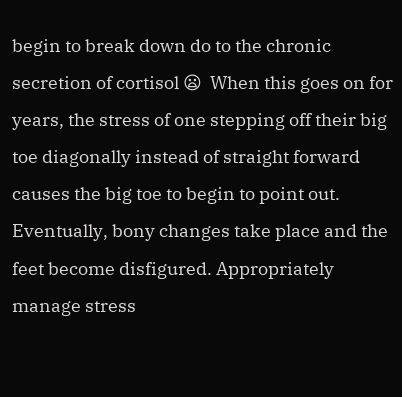begin to break down do to the chronic secretion of cortisol 😦  When this goes on for years, the stress of one stepping off their big toe diagonally instead of straight forward causes the big toe to begin to point out. Eventually, bony changes take place and the feet become disfigured. Appropriately manage stress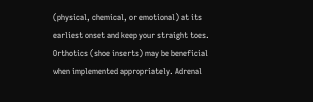(physical, chemical, or emotional) at its earliest onset and keep your straight toes. Orthotics (shoe inserts) may be beneficial when implemented appropriately. Adrenal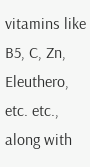vitamins like B5, C, Zn, Eleuthero, etc. etc., along with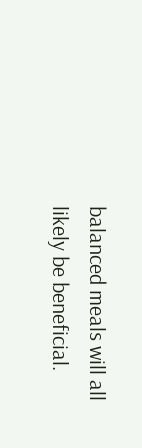balanced meals will all likely be beneficial.